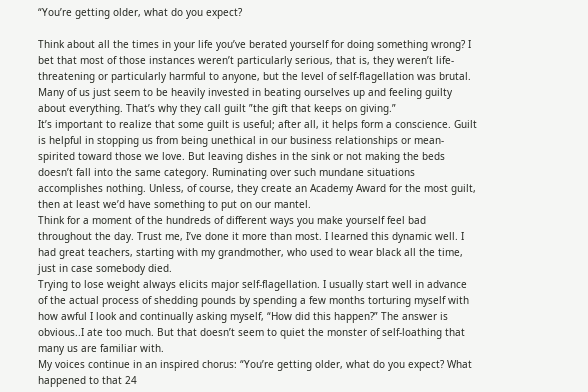“You’re getting older, what do you expect?

Think about all the times in your life you’ve berated yourself for doing something wrong? I bet that most of those instances weren’t particularly serious, that is, they weren’t life-threatening or particularly harmful to anyone, but the level of self-flagellation was brutal. Many of us just seem to be heavily invested in beating ourselves up and feeling guilty about everything. That’s why they call guilt ”the gift that keeps on giving.”
It’s important to realize that some guilt is useful; after all, it helps form a conscience. Guilt is helpful in stopping us from being unethical in our business relationships or mean-spirited toward those we love. But leaving dishes in the sink or not making the beds doesn’t fall into the same category. Ruminating over such mundane situations accomplishes nothing. Unless, of course, they create an Academy Award for the most guilt, then at least we’d have something to put on our mantel.
Think for a moment of the hundreds of different ways you make yourself feel bad throughout the day. Trust me, I’ve done it more than most. I learned this dynamic well. I had great teachers, starting with my grandmother, who used to wear black all the time, just in case somebody died.
Trying to lose weight always elicits major self-flagellation. I usually start well in advance of the actual process of shedding pounds by spending a few months torturing myself with how awful I look and continually asking myself, “How did this happen?” The answer is obvious..I ate too much. But that doesn’t seem to quiet the monster of self-loathing that many us are familiar with.
My voices continue in an inspired chorus: “You’re getting older, what do you expect? What happened to that 24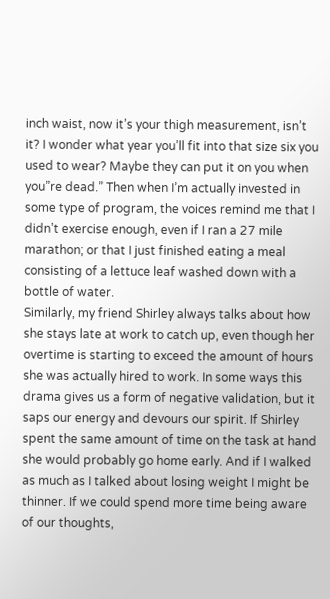inch waist, now it’s your thigh measurement, isn’t it? I wonder what year you’ll fit into that size six you used to wear? Maybe they can put it on you when you”re dead.” Then when I’m actually invested in some type of program, the voices remind me that I didn’t exercise enough, even if I ran a 27 mile marathon; or that I just finished eating a meal consisting of a lettuce leaf washed down with a bottle of water.
Similarly, my friend Shirley always talks about how she stays late at work to catch up, even though her overtime is starting to exceed the amount of hours she was actually hired to work. In some ways this drama gives us a form of negative validation, but it saps our energy and devours our spirit. If Shirley spent the same amount of time on the task at hand she would probably go home early. And if I walked as much as I talked about losing weight I might be thinner. If we could spend more time being aware of our thoughts,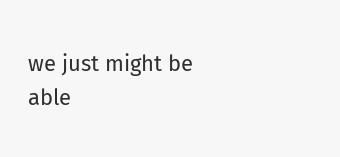we just might be able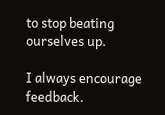to stop beating ourselves up.

I always encourage feedback.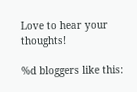Love to hear your thoughts!

%d bloggers like this: